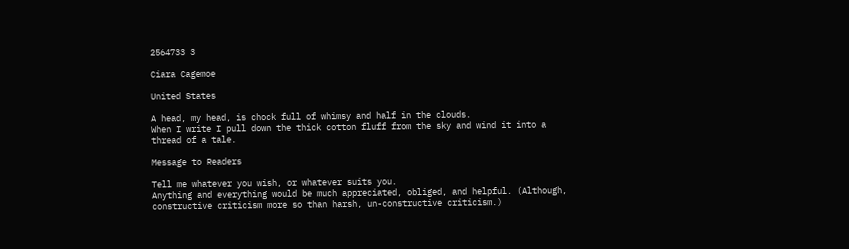2564733 3

Ciara Cagemoe

United States

A head, my head, is chock full of whimsy and half in the clouds.
When I write I pull down the thick cotton fluff from the sky and wind it into a thread of a tale.

Message to Readers

Tell me whatever you wish, or whatever suits you.
Anything and everything would be much appreciated, obliged, and helpful. (Although, constructive criticism more so than harsh, un-constructive criticism.)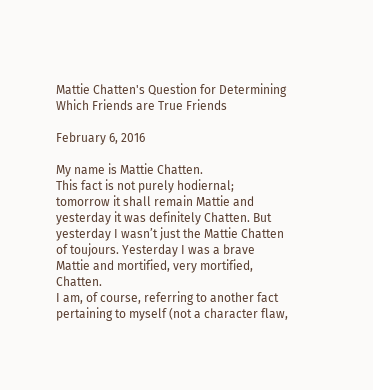Mattie Chatten's Question for Determining Which Friends are True Friends

February 6, 2016

My name is Mattie Chatten.
This fact is not purely hodiernal; tomorrow it shall remain Mattie and yesterday it was definitely Chatten. But yesterday I wasn’t just the Mattie Chatten of toujours. Yesterday I was a brave Mattie and mortified, very mortified, Chatten.
I am, of course, referring to another fact pertaining to myself (not a character flaw,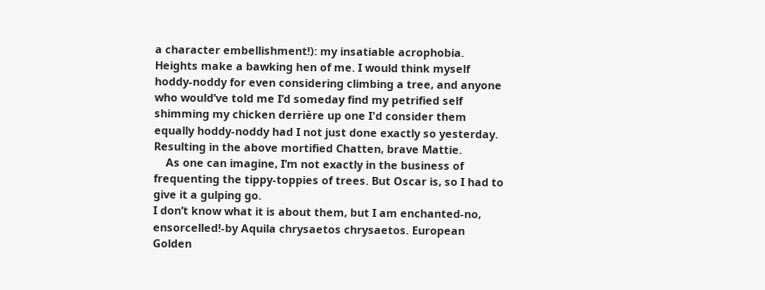a character embellishment!): my insatiable acrophobia. Heights make a bawking hen of me. I would think myself hoddy-noddy for even considering climbing a tree, and anyone who would’ve told me I’d someday find my petrified self shimming my chicken derrière up one I'd consider them equally hoddy-noddy had I not just done exactly so yesterday. Resulting in the above mortified Chatten, brave Mattie.
    As one can imagine, I’m not exactly in the business of frequenting the tippy-toppies of trees. But Oscar is, so I had to give it a gulping go.
I don’t know what it is about them, but I am enchanted-no, ensorcelled!-by Aquila chrysaetos chrysaetos. European Golden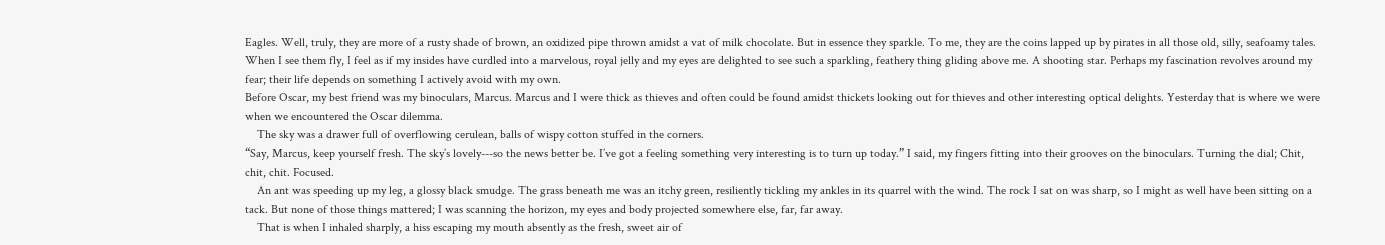Eagles. Well, truly, they are more of a rusty shade of brown, an oxidized pipe thrown amidst a vat of milk chocolate. But in essence they sparkle. To me, they are the coins lapped up by pirates in all those old, silly, seafoamy tales.
When I see them fly, I feel as if my insides have curdled into a marvelous, royal jelly and my eyes are delighted to see such a sparkling, feathery thing gliding above me. A shooting star. Perhaps my fascination revolves around my fear; their life depends on something I actively avoid with my own.
Before Oscar, my best friend was my binoculars, Marcus. Marcus and I were thick as thieves and often could be found amidst thickets looking out for thieves and other interesting optical delights. Yesterday that is where we were when we encountered the Oscar dilemma.
    The sky was a drawer full of overflowing cerulean, balls of wispy cotton stuffed in the corners.
“Say, Marcus, keep yourself fresh. The sky’s lovely---so the news better be. I’ve got a feeling something very interesting is to turn up today.” I said, my fingers fitting into their grooves on the binoculars. Turning the dial; Chit, chit, chit. Focused.
    An ant was speeding up my leg, a glossy black smudge. The grass beneath me was an itchy green, resiliently tickling my ankles in its quarrel with the wind. The rock I sat on was sharp, so I might as well have been sitting on a tack. But none of those things mattered; I was scanning the horizon, my eyes and body projected somewhere else, far, far away.
    That is when I inhaled sharply, a hiss escaping my mouth absently as the fresh, sweet air of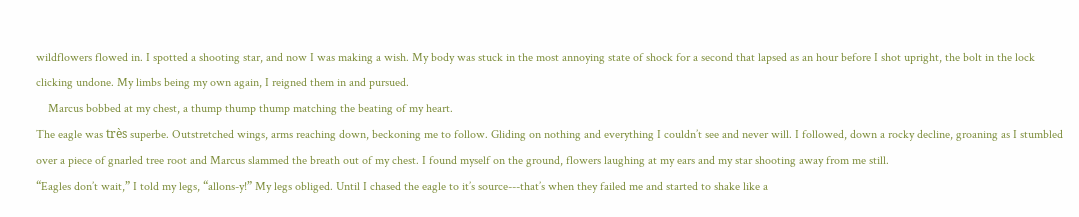wildflowers flowed in. I spotted a shooting star, and now I was making a wish. My body was stuck in the most annoying state of shock for a second that lapsed as an hour before I shot upright, the bolt in the lock clicking undone. My limbs being my own again, I reigned them in and pursued.
    Marcus bobbed at my chest, a thump thump thump matching the beating of my heart.
The eagle was très superbe. Outstretched wings, arms reaching down, beckoning me to follow. Gliding on nothing and everything I couldn’t see and never will. I followed, down a rocky decline, groaning as I stumbled over a piece of gnarled tree root and Marcus slammed the breath out of my chest. I found myself on the ground, flowers laughing at my ears and my star shooting away from me still.
“Eagles don’t wait,” I told my legs, “allons-y!” My legs obliged. Until I chased the eagle to it’s source---that’s when they failed me and started to shake like a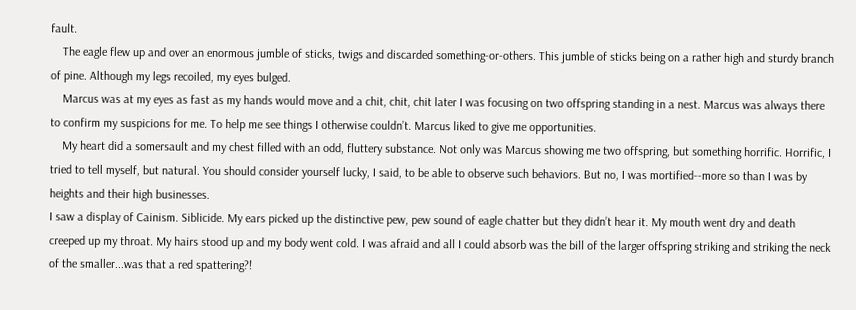fault.
    The eagle flew up and over an enormous jumble of sticks, twigs and discarded something-or-others. This jumble of sticks being on a rather high and sturdy branch of pine. Although my legs recoiled, my eyes bulged.
    Marcus was at my eyes as fast as my hands would move and a chit, chit, chit later I was focusing on two offspring standing in a nest. Marcus was always there to confirm my suspicions for me. To help me see things I otherwise couldn’t. Marcus liked to give me opportunities.
    My heart did a somersault and my chest filled with an odd, fluttery substance. Not only was Marcus showing me two offspring, but something horrific. Horrific, I tried to tell myself, but natural. You should consider yourself lucky, I said, to be able to observe such behaviors. But no, I was mortified--more so than I was by heights and their high businesses.
I saw a display of Cainism. Siblicide. My ears picked up the distinctive pew, pew sound of eagle chatter but they didn’t hear it. My mouth went dry and death creeped up my throat. My hairs stood up and my body went cold. I was afraid and all I could absorb was the bill of the larger offspring striking and striking the neck of the smaller...was that a red spattering?!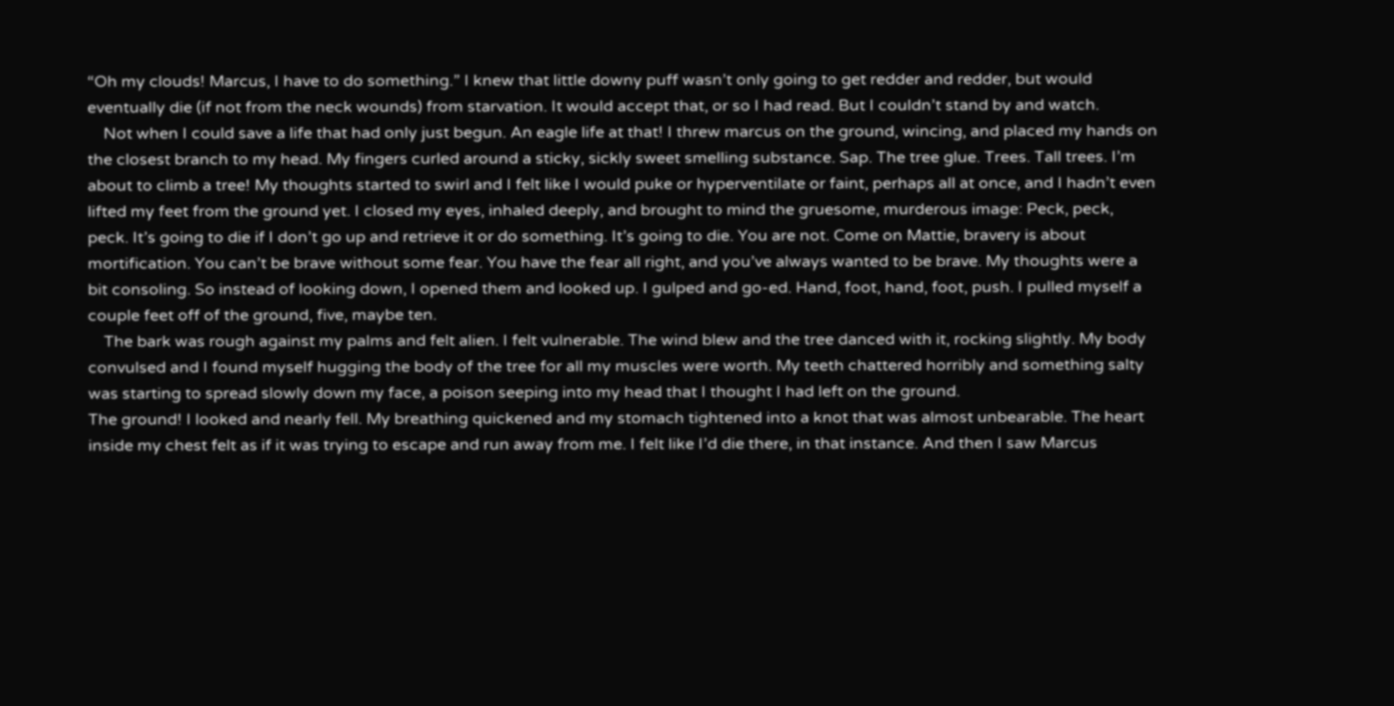“Oh my clouds! Marcus, I have to do something.” I knew that little downy puff wasn’t only going to get redder and redder, but would eventually die (if not from the neck wounds) from starvation. It would accept that, or so I had read. But I couldn’t stand by and watch.
    Not when I could save a life that had only just begun. An eagle life at that! I threw marcus on the ground, wincing, and placed my hands on the closest branch to my head. My fingers curled around a sticky, sickly sweet smelling substance. Sap. The tree glue. Trees. Tall trees. I’m about to climb a tree! My thoughts started to swirl and I felt like I would puke or hyperventilate or faint, perhaps all at once, and I hadn’t even lifted my feet from the ground yet. I closed my eyes, inhaled deeply, and brought to mind the gruesome, murderous image: Peck, peck, peck. It’s going to die if I don’t go up and retrieve it or do something. It’s going to die. You are not. Come on Mattie, bravery is about mortification. You can’t be brave without some fear. You have the fear all right, and you’ve always wanted to be brave. My thoughts were a bit consoling. So instead of looking down, I opened them and looked up. I gulped and go-ed. Hand, foot, hand, foot, push. I pulled myself a couple feet off of the ground, five, maybe ten.
    The bark was rough against my palms and felt alien. I felt vulnerable. The wind blew and the tree danced with it, rocking slightly. My body convulsed and I found myself hugging the body of the tree for all my muscles were worth. My teeth chattered horribly and something salty was starting to spread slowly down my face, a poison seeping into my head that I thought I had left on the ground.
The ground! I looked and nearly fell. My breathing quickened and my stomach tightened into a knot that was almost unbearable. The heart inside my chest felt as if it was trying to escape and run away from me. I felt like I’d die there, in that instance. And then I saw Marcus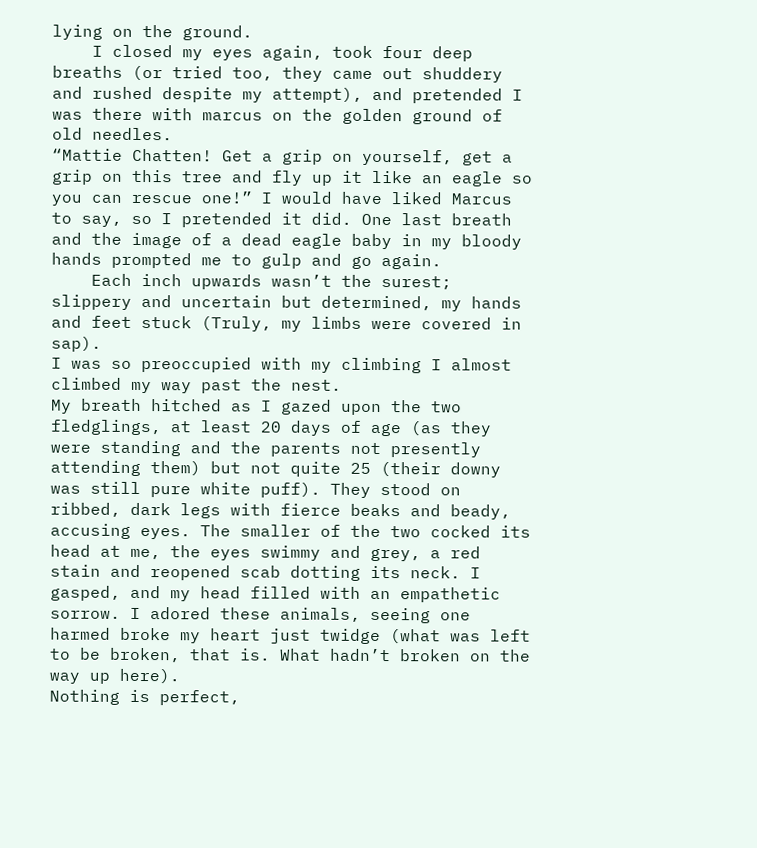lying on the ground.
    I closed my eyes again, took four deep breaths (or tried too, they came out shuddery and rushed despite my attempt), and pretended I was there with marcus on the golden ground of old needles.
“Mattie Chatten! Get a grip on yourself, get a grip on this tree and fly up it like an eagle so you can rescue one!” I would have liked Marcus to say, so I pretended it did. One last breath and the image of a dead eagle baby in my bloody hands prompted me to gulp and go again.
    Each inch upwards wasn’t the surest; slippery and uncertain but determined, my hands and feet stuck (Truly, my limbs were covered in sap).
I was so preoccupied with my climbing I almost climbed my way past the nest.
My breath hitched as I gazed upon the two fledglings, at least 20 days of age (as they were standing and the parents not presently attending them) but not quite 25 (their downy was still pure white puff). They stood on ribbed, dark legs with fierce beaks and beady, accusing eyes. The smaller of the two cocked its head at me, the eyes swimmy and grey, a red stain and reopened scab dotting its neck. I gasped, and my head filled with an empathetic sorrow. I adored these animals, seeing one harmed broke my heart just twidge (what was left to be broken, that is. What hadn’t broken on the way up here).
Nothing is perfect,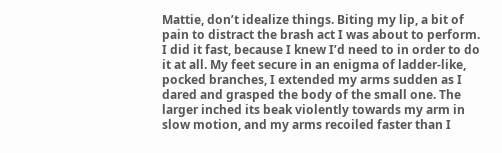Mattie, don’t idealize things. Biting my lip, a bit of pain to distract the brash act I was about to perform.
I did it fast, because I knew I’d need to in order to do it at all. My feet secure in an enigma of ladder-like, pocked branches, I extended my arms sudden as I dared and grasped the body of the small one. The larger inched its beak violently towards my arm in slow motion, and my arms recoiled faster than I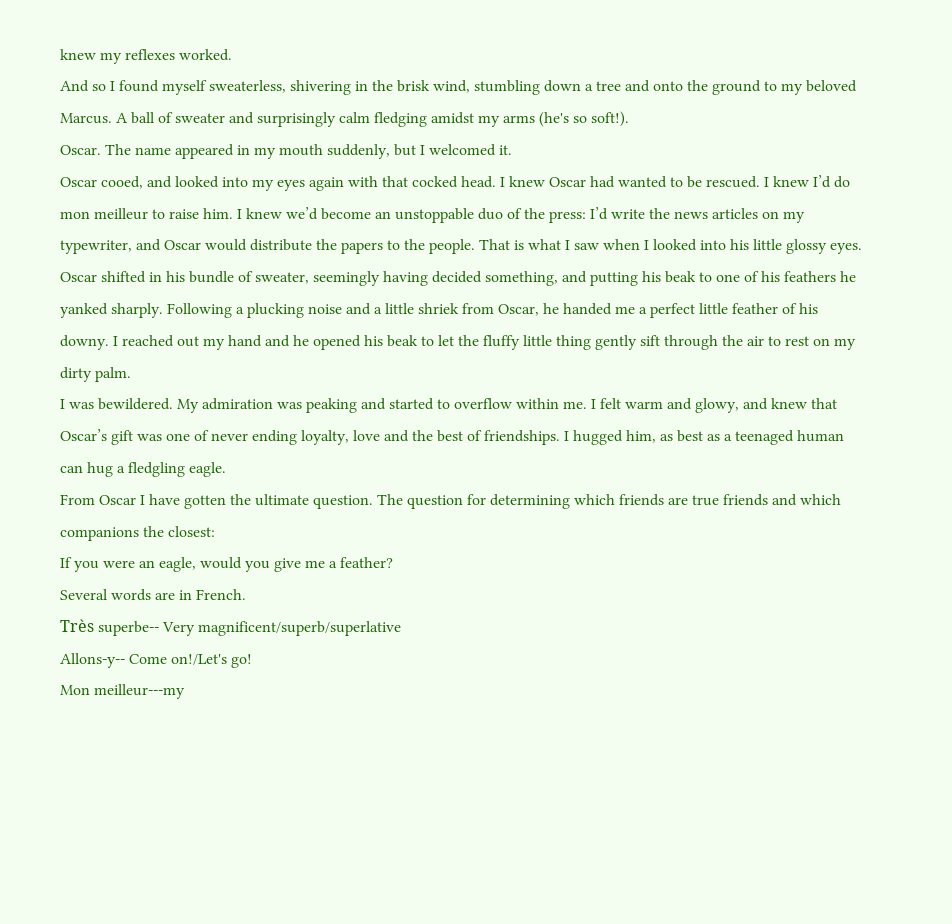knew my reflexes worked.
And so I found myself sweaterless, shivering in the brisk wind, stumbling down a tree and onto the ground to my beloved Marcus. A ball of sweater and surprisingly calm fledging amidst my arms (he's so soft!).
Oscar. The name appeared in my mouth suddenly, but I welcomed it.
Oscar cooed, and looked into my eyes again with that cocked head. I knew Oscar had wanted to be rescued. I knew I’d do mon meilleur to raise him. I knew we’d become an unstoppable duo of the press: I’d write the news articles on my typewriter, and Oscar would distribute the papers to the people. That is what I saw when I looked into his little glossy eyes.
Oscar shifted in his bundle of sweater, seemingly having decided something, and putting his beak to one of his feathers he yanked sharply. Following a plucking noise and a little shriek from Oscar, he handed me a perfect little feather of his downy. I reached out my hand and he opened his beak to let the fluffy little thing gently sift through the air to rest on my dirty palm.
I was bewildered. My admiration was peaking and started to overflow within me. I felt warm and glowy, and knew that Oscar’s gift was one of never ending loyalty, love and the best of friendships. I hugged him, as best as a teenaged human can hug a fledgling eagle.
From Oscar I have gotten the ultimate question. The question for determining which friends are true friends and which companions the closest:
If you were an eagle, would you give me a feather?
Several words are in French.
Très superbe-- Very magnificent/superb/superlative
Allons-y-- Come on!/Let's go!
Mon meilleur---my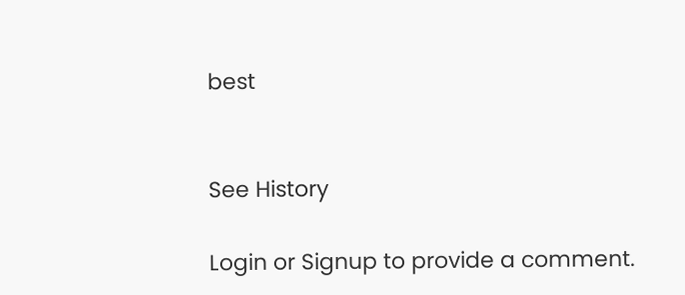best


See History

Login or Signup to provide a comment.